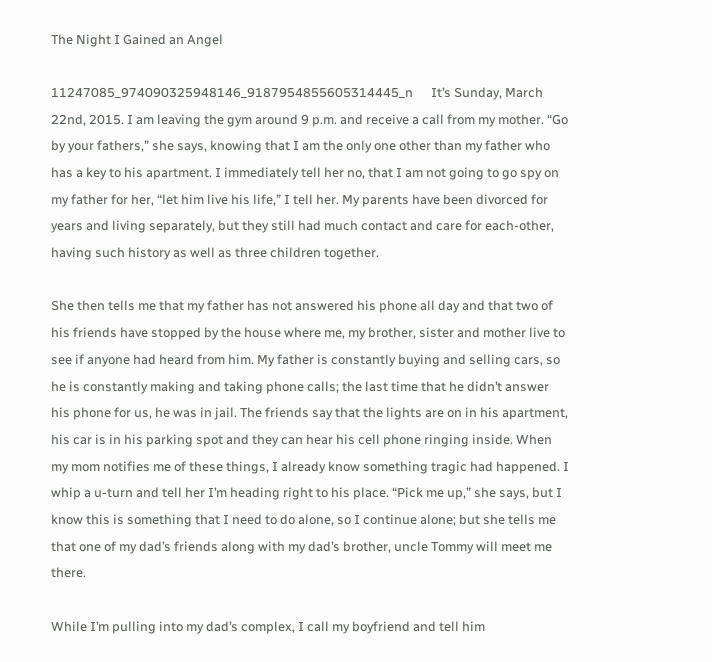The Night I Gained an Angel

11247085_974090325948146_9187954855605314445_n      It’s Sunday, March 22nd, 2015. I am leaving the gym around 9 p.m. and receive a call from my mother. “Go by your fathers,” she says, knowing that I am the only one other than my father who has a key to his apartment. I immediately tell her no, that I am not going to go spy on my father for her, “let him live his life,” I tell her. My parents have been divorced for years and living separately, but they still had much contact and care for each-other, having such history as well as three children together.

She then tells me that my father has not answered his phone all day and that two of his friends have stopped by the house where me, my brother, sister and mother live to see if anyone had heard from him. My father is constantly buying and selling cars, so he is constantly making and taking phone calls; the last time that he didn’t answer his phone for us, he was in jail. The friends say that the lights are on in his apartment, his car is in his parking spot and they can hear his cell phone ringing inside. When my mom notifies me of these things, I already know something tragic had happened. I whip a u-turn and tell her I’m heading right to his place. “Pick me up,” she says, but I know this is something that I need to do alone, so I continue alone; but she tells me that one of my dad’s friends along with my dad’s brother, uncle Tommy will meet me there.

While I’m pulling into my dad’s complex, I call my boyfriend and tell him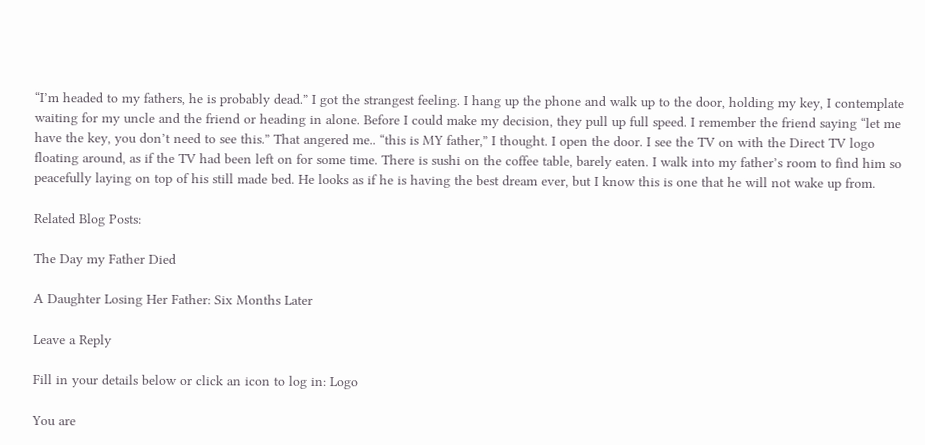“I’m headed to my fathers, he is probably dead.” I got the strangest feeling. I hang up the phone and walk up to the door, holding my key, I contemplate waiting for my uncle and the friend or heading in alone. Before I could make my decision, they pull up full speed. I remember the friend saying “let me have the key, you don’t need to see this.” That angered me.. “this is MY father,” I thought. I open the door. I see the TV on with the Direct TV logo floating around, as if the TV had been left on for some time. There is sushi on the coffee table, barely eaten. I walk into my father’s room to find him so peacefully laying on top of his still made bed. He looks as if he is having the best dream ever, but I know this is one that he will not wake up from.

Related Blog Posts:

The Day my Father Died

A Daughter Losing Her Father: Six Months Later

Leave a Reply

Fill in your details below or click an icon to log in: Logo

You are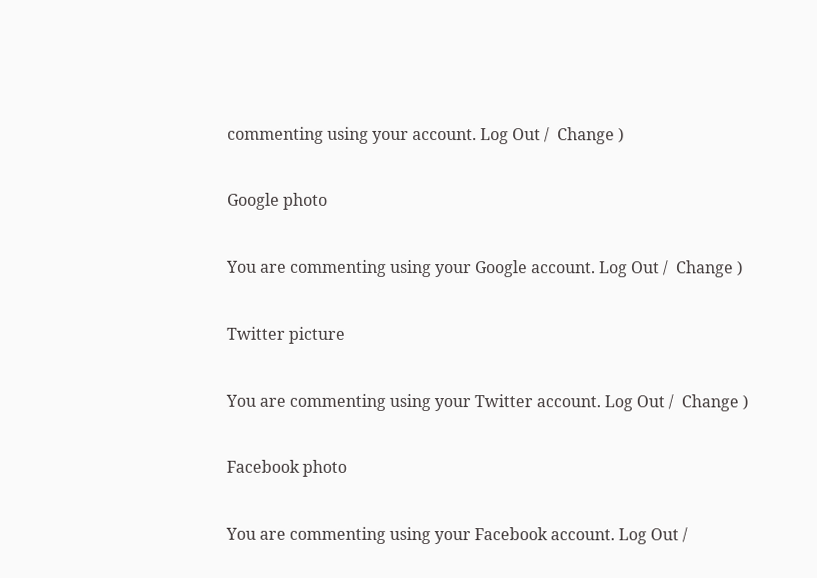commenting using your account. Log Out /  Change )

Google photo

You are commenting using your Google account. Log Out /  Change )

Twitter picture

You are commenting using your Twitter account. Log Out /  Change )

Facebook photo

You are commenting using your Facebook account. Log Out /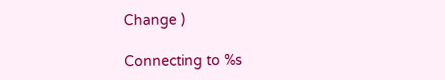Change )

Connecting to %s